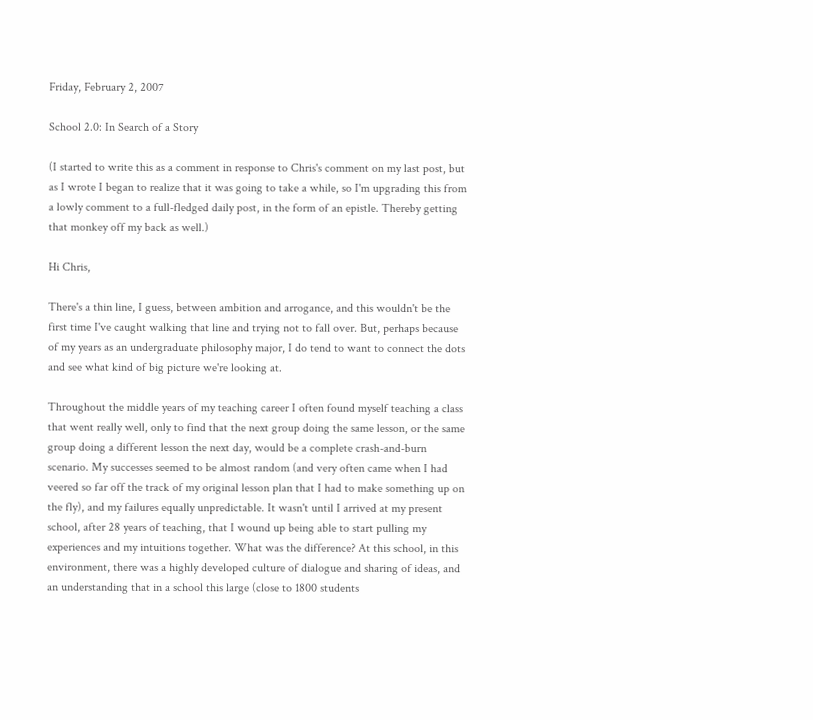Friday, February 2, 2007

School 2.0: In Search of a Story

(I started to write this as a comment in response to Chris's comment on my last post, but as I wrote I began to realize that it was going to take a while, so I'm upgrading this from a lowly comment to a full-fledged daily post, in the form of an epistle. Thereby getting that monkey off my back as well.)

Hi Chris,

There's a thin line, I guess, between ambition and arrogance, and this wouldn't be the first time I've caught walking that line and trying not to fall over. But, perhaps because of my years as an undergraduate philosophy major, I do tend to want to connect the dots and see what kind of big picture we're looking at.

Throughout the middle years of my teaching career I often found myself teaching a class that went really well, only to find that the next group doing the same lesson, or the same group doing a different lesson the next day, would be a complete crash-and-burn scenario. My successes seemed to be almost random (and very often came when I had veered so far off the track of my original lesson plan that I had to make something up on the fly), and my failures equally unpredictable. It wasn't until I arrived at my present school, after 28 years of teaching, that I wound up being able to start pulling my experiences and my intuitions together. What was the difference? At this school, in this environment, there was a highly developed culture of dialogue and sharing of ideas, and an understanding that in a school this large (close to 1800 students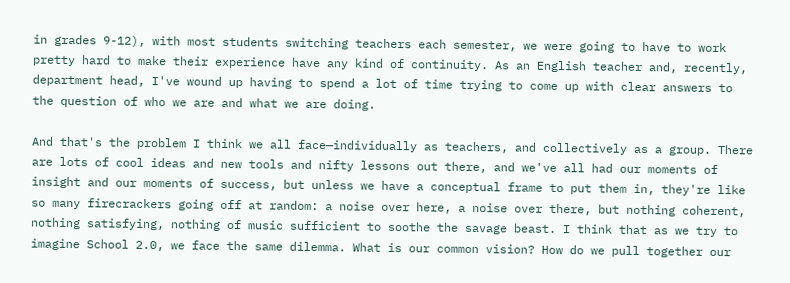in grades 9-12), with most students switching teachers each semester, we were going to have to work pretty hard to make their experience have any kind of continuity. As an English teacher and, recently, department head, I've wound up having to spend a lot of time trying to come up with clear answers to the question of who we are and what we are doing.

And that's the problem I think we all face—individually as teachers, and collectively as a group. There are lots of cool ideas and new tools and nifty lessons out there, and we've all had our moments of insight and our moments of success, but unless we have a conceptual frame to put them in, they're like so many firecrackers going off at random: a noise over here, a noise over there, but nothing coherent, nothing satisfying, nothing of music sufficient to soothe the savage beast. I think that as we try to imagine School 2.0, we face the same dilemma. What is our common vision? How do we pull together our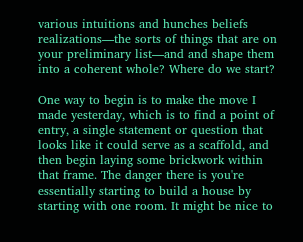various intuitions and hunches beliefs realizations—the sorts of things that are on your preliminary list—and and shape them into a coherent whole? Where do we start?

One way to begin is to make the move I made yesterday, which is to find a point of entry, a single statement or question that looks like it could serve as a scaffold, and then begin laying some brickwork within that frame. The danger there is you're essentially starting to build a house by starting with one room. It might be nice to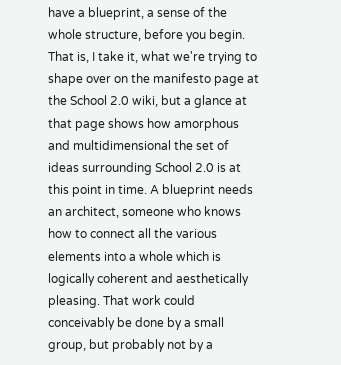have a blueprint, a sense of the whole structure, before you begin. That is, I take it, what we're trying to shape over on the manifesto page at the School 2.0 wiki, but a glance at that page shows how amorphous and multidimensional the set of ideas surrounding School 2.0 is at this point in time. A blueprint needs an architect, someone who knows how to connect all the various elements into a whole which is logically coherent and aesthetically pleasing. That work could conceivably be done by a small group, but probably not by a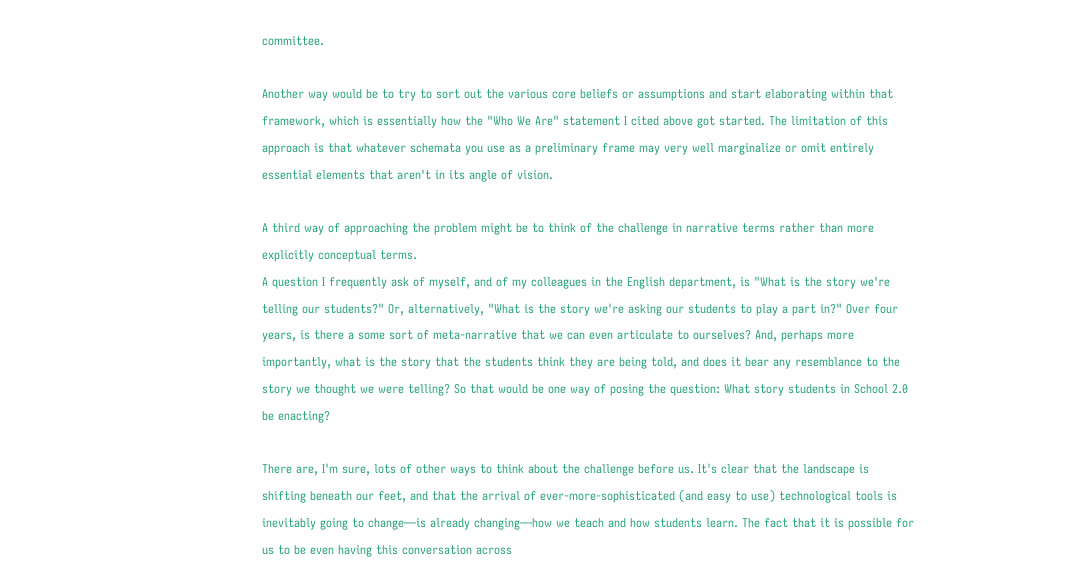committee.

Another way would be to try to sort out the various core beliefs or assumptions and start elaborating within that framework, which is essentially how the "Who We Are" statement I cited above got started. The limitation of this approach is that whatever schemata you use as a preliminary frame may very well marginalize or omit entirely essential elements that aren't in its angle of vision.

A third way of approaching the problem might be to think of the challenge in narrative terms rather than more explicitly conceptual terms.
A question I frequently ask of myself, and of my colleagues in the English department, is "What is the story we're telling our students?" Or, alternatively, "What is the story we're asking our students to play a part in?" Over four years, is there a some sort of meta-narrative that we can even articulate to ourselves? And, perhaps more importantly, what is the story that the students think they are being told, and does it bear any resemblance to the story we thought we were telling? So that would be one way of posing the question: What story students in School 2.0 be enacting?

There are, I'm sure, lots of other ways to think about the challenge before us. It's clear that the landscape is shifting beneath our feet, and that the arrival of ever-more-sophisticated (and easy to use) technological tools is inevitably going to change—is already changing—how we teach and how students learn. The fact that it is possible for us to be even having this conversation across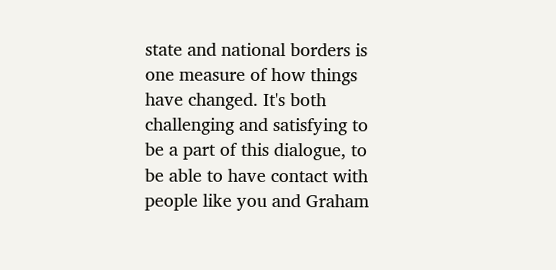state and national borders is one measure of how things have changed. It's both challenging and satisfying to be a part of this dialogue, to be able to have contact with people like you and Graham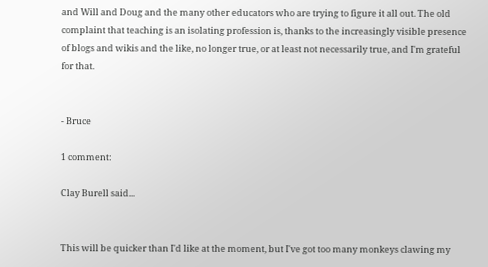and Will and Doug and the many other educators who are trying to figure it all out. The old complaint that teaching is an isolating profession is, thanks to the increasingly visible presence of blogs and wikis and the like, no longer true, or at least not necessarily true, and I'm grateful for that.


- Bruce

1 comment:

Clay Burell said...


This will be quicker than I'd like at the moment, but I've got too many monkeys clawing my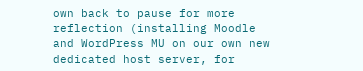own back to pause for more reflection (installing Moodle and WordPress MU on our own new dedicated host server, for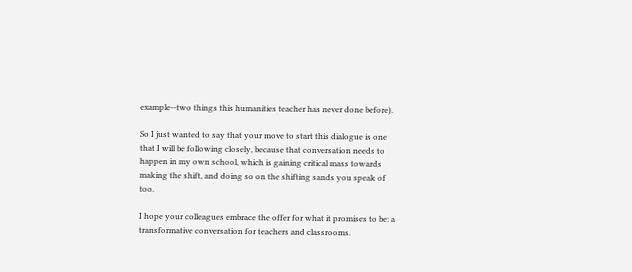example--two things this humanities teacher has never done before).

So I just wanted to say that your move to start this dialogue is one that I will be following closely, because that conversation needs to happen in my own school, which is gaining critical mass towards making the shift, and doing so on the shifting sands you speak of too.

I hope your colleagues embrace the offer for what it promises to be: a transformative conversation for teachers and classrooms.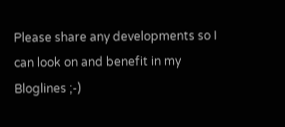Please share any developments so I can look on and benefit in my Bloglines ;-)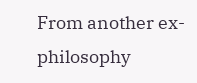From another ex-philosophy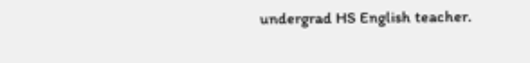undergrad HS English teacher.